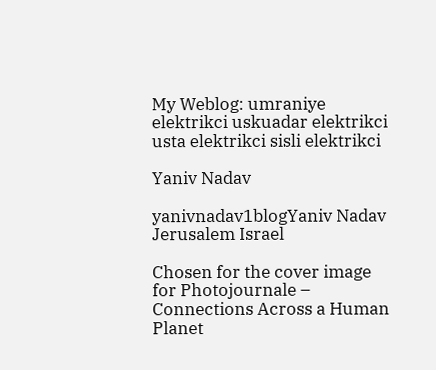My Weblog: umraniye elektrikci uskuadar elektrikci usta elektrikci sisli elektrikci

Yaniv Nadav

yanivnadav1blogYaniv Nadav
Jerusalem Israel

Chosen for the cover image for Photojournale – Connections Across a Human Planet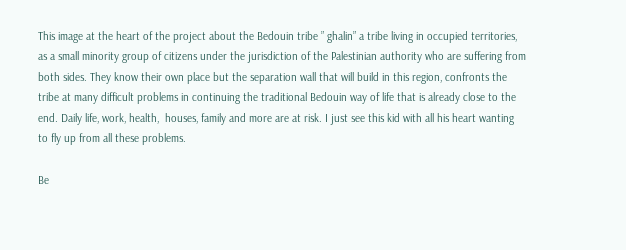This image at the heart of the project about the Bedouin tribe ” ghalin” a tribe living in occupied territories, as a small minority group of citizens under the jurisdiction of the Palestinian authority who are suffering from both sides. They know their own place but the separation wall that will build in this region, confronts the tribe at many difficult problems in continuing the traditional Bedouin way of life that is already close to the end. Daily life, work, health,  houses, family and more are at risk. I just see this kid with all his heart wanting to fly up from all these problems.

Be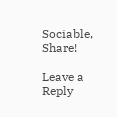Sociable, Share!

Leave a Reply